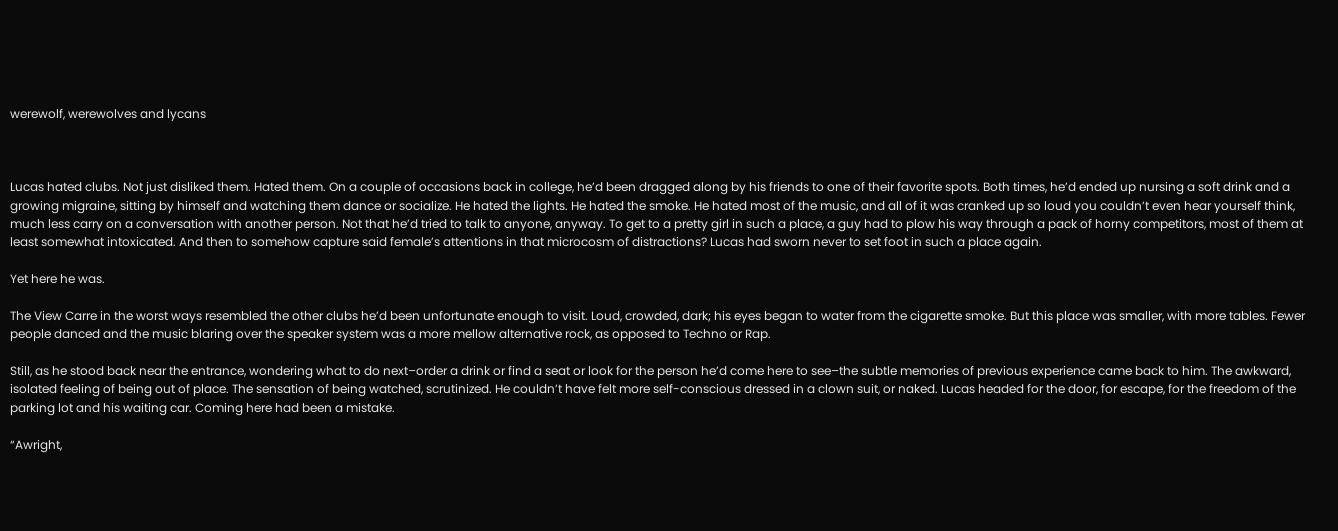werewolf, werewolves and lycans



Lucas hated clubs. Not just disliked them. Hated them. On a couple of occasions back in college, he’d been dragged along by his friends to one of their favorite spots. Both times, he’d ended up nursing a soft drink and a growing migraine, sitting by himself and watching them dance or socialize. He hated the lights. He hated the smoke. He hated most of the music, and all of it was cranked up so loud you couldn’t even hear yourself think, much less carry on a conversation with another person. Not that he’d tried to talk to anyone, anyway. To get to a pretty girl in such a place, a guy had to plow his way through a pack of horny competitors, most of them at least somewhat intoxicated. And then to somehow capture said female’s attentions in that microcosm of distractions? Lucas had sworn never to set foot in such a place again.

Yet here he was.

The View Carre in the worst ways resembled the other clubs he’d been unfortunate enough to visit. Loud, crowded, dark; his eyes began to water from the cigarette smoke. But this place was smaller, with more tables. Fewer people danced and the music blaring over the speaker system was a more mellow alternative rock, as opposed to Techno or Rap.

Still, as he stood back near the entrance, wondering what to do next–order a drink or find a seat or look for the person he’d come here to see–the subtle memories of previous experience came back to him. The awkward, isolated feeling of being out of place. The sensation of being watched, scrutinized. He couldn’t have felt more self-conscious dressed in a clown suit, or naked. Lucas headed for the door, for escape, for the freedom of the parking lot and his waiting car. Coming here had been a mistake.

“Awright,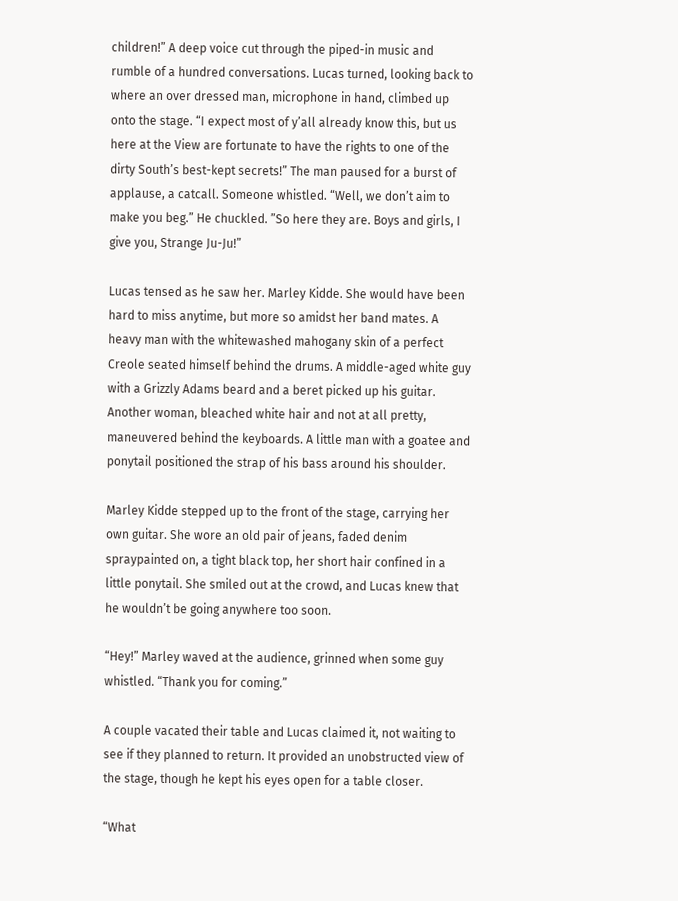children!” A deep voice cut through the piped-in music and rumble of a hundred conversations. Lucas turned, looking back to where an over dressed man, microphone in hand, climbed up onto the stage. “I expect most of y’all already know this, but us here at the View are fortunate to have the rights to one of the dirty South’s best-kept secrets!” The man paused for a burst of applause, a catcall. Someone whistled. “Well, we don’t aim to make you beg.” He chuckled. ”So here they are. Boys and girls, I give you, Strange Ju-Ju!”

Lucas tensed as he saw her. Marley Kidde. She would have been hard to miss anytime, but more so amidst her band mates. A heavy man with the whitewashed mahogany skin of a perfect Creole seated himself behind the drums. A middle-aged white guy with a Grizzly Adams beard and a beret picked up his guitar. Another woman, bleached white hair and not at all pretty, maneuvered behind the keyboards. A little man with a goatee and ponytail positioned the strap of his bass around his shoulder.

Marley Kidde stepped up to the front of the stage, carrying her own guitar. She wore an old pair of jeans, faded denim spraypainted on, a tight black top, her short hair confined in a little ponytail. She smiled out at the crowd, and Lucas knew that he wouldn’t be going anywhere too soon.

“Hey!” Marley waved at the audience, grinned when some guy whistled. “Thank you for coming.”

A couple vacated their table and Lucas claimed it, not waiting to see if they planned to return. It provided an unobstructed view of the stage, though he kept his eyes open for a table closer.

“What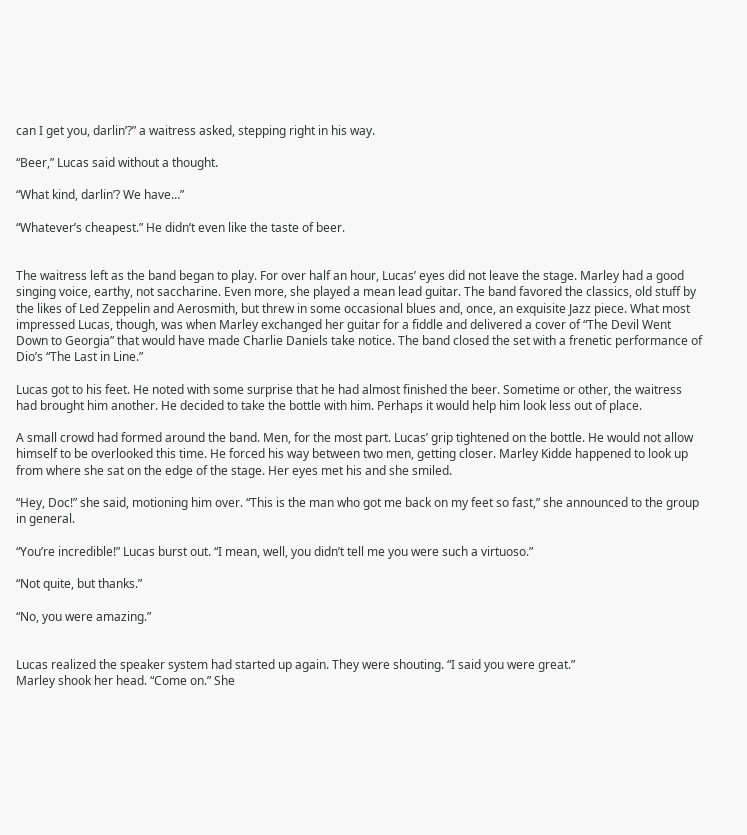can I get you, darlin’?” a waitress asked, stepping right in his way.

“Beer,” Lucas said without a thought.

“What kind, darlin’? We have…”

“Whatever’s cheapest.” He didn’t even like the taste of beer.


The waitress left as the band began to play. For over half an hour, Lucas’ eyes did not leave the stage. Marley had a good singing voice, earthy, not saccharine. Even more, she played a mean lead guitar. The band favored the classics, old stuff by the likes of Led Zeppelin and Aerosmith, but threw in some occasional blues and, once, an exquisite Jazz piece. What most impressed Lucas, though, was when Marley exchanged her guitar for a fiddle and delivered a cover of “The Devil Went Down to Georgia” that would have made Charlie Daniels take notice. The band closed the set with a frenetic performance of Dio’s “The Last in Line.”

Lucas got to his feet. He noted with some surprise that he had almost finished the beer. Sometime or other, the waitress had brought him another. He decided to take the bottle with him. Perhaps it would help him look less out of place.

A small crowd had formed around the band. Men, for the most part. Lucas’ grip tightened on the bottle. He would not allow himself to be overlooked this time. He forced his way between two men, getting closer. Marley Kidde happened to look up from where she sat on the edge of the stage. Her eyes met his and she smiled.

“Hey, Doc!” she said, motioning him over. “This is the man who got me back on my feet so fast,” she announced to the group in general.

“You’re incredible!” Lucas burst out. “I mean, well, you didn’t tell me you were such a virtuoso.”

“Not quite, but thanks.”

“No, you were amazing.”


Lucas realized the speaker system had started up again. They were shouting. “I said you were great.”
Marley shook her head. “Come on.” She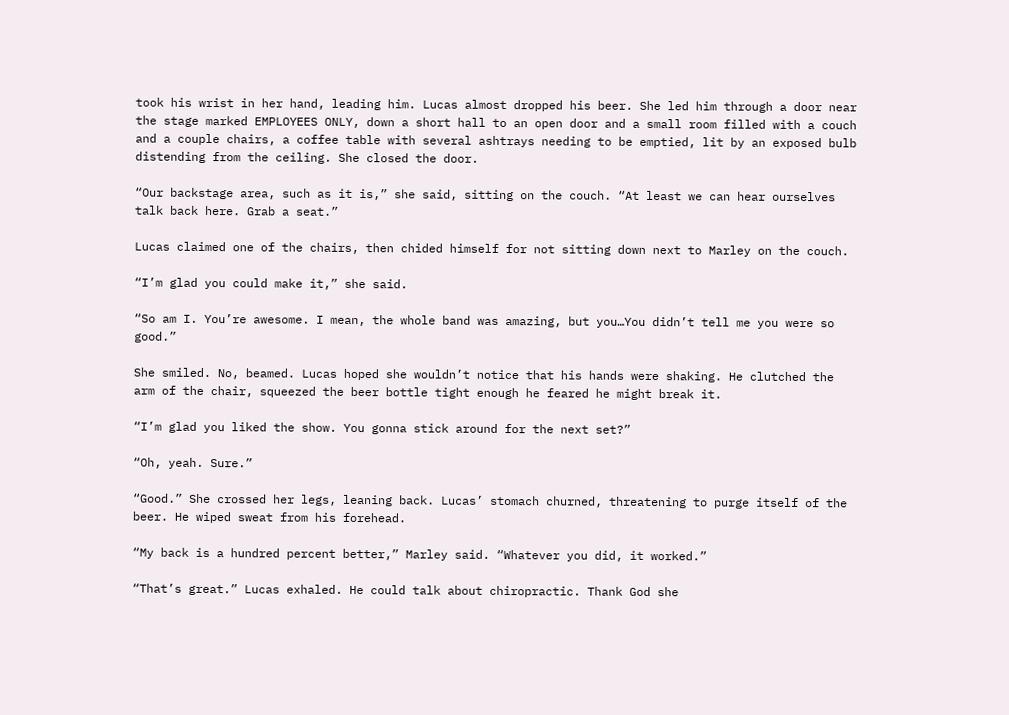took his wrist in her hand, leading him. Lucas almost dropped his beer. She led him through a door near the stage marked EMPLOYEES ONLY, down a short hall to an open door and a small room filled with a couch and a couple chairs, a coffee table with several ashtrays needing to be emptied, lit by an exposed bulb distending from the ceiling. She closed the door.

“Our backstage area, such as it is,” she said, sitting on the couch. “At least we can hear ourselves talk back here. Grab a seat.”

Lucas claimed one of the chairs, then chided himself for not sitting down next to Marley on the couch.

“I’m glad you could make it,” she said.

“So am I. You’re awesome. I mean, the whole band was amazing, but you…You didn’t tell me you were so good.”

She smiled. No, beamed. Lucas hoped she wouldn’t notice that his hands were shaking. He clutched the arm of the chair, squeezed the beer bottle tight enough he feared he might break it.

“I’m glad you liked the show. You gonna stick around for the next set?”

“Oh, yeah. Sure.”

“Good.” She crossed her legs, leaning back. Lucas’ stomach churned, threatening to purge itself of the beer. He wiped sweat from his forehead.

“My back is a hundred percent better,” Marley said. “Whatever you did, it worked.”

“That’s great.” Lucas exhaled. He could talk about chiropractic. Thank God she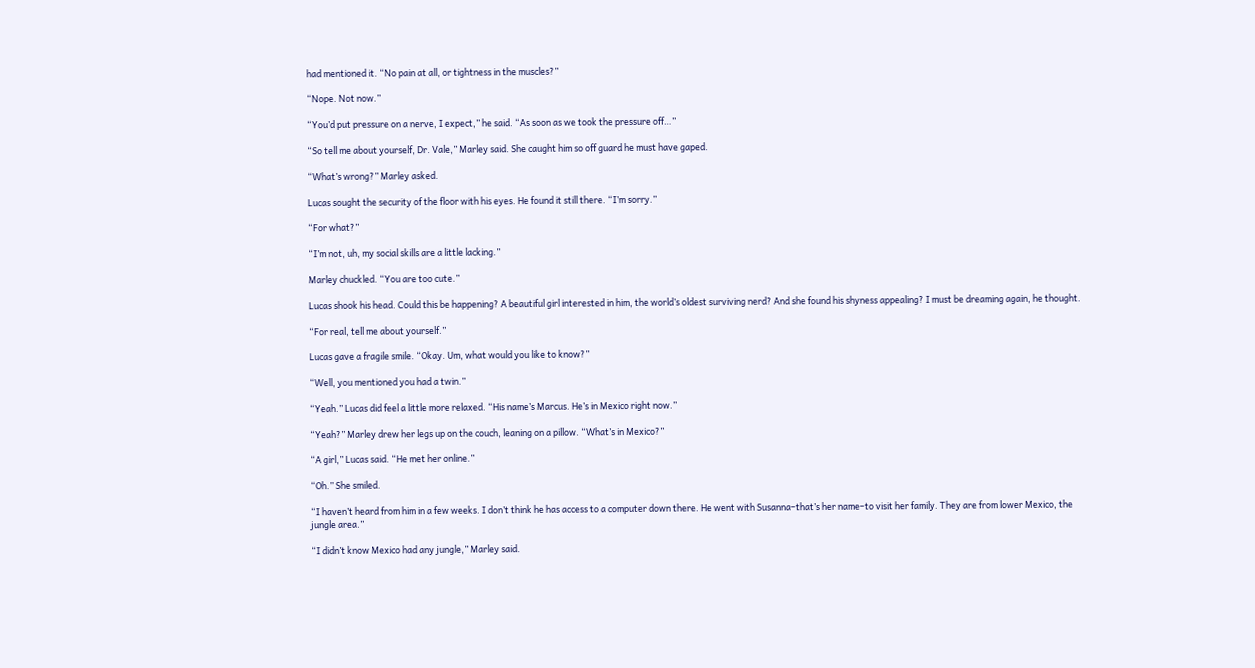had mentioned it. “No pain at all, or tightness in the muscles?”

“Nope. Not now.”

“You’d put pressure on a nerve, I expect,” he said. “As soon as we took the pressure off…”

“So tell me about yourself, Dr. Vale,” Marley said. She caught him so off guard he must have gaped.

“What’s wrong?” Marley asked.

Lucas sought the security of the floor with his eyes. He found it still there. “I’m sorry.”

“For what?”

“I’m not, uh, my social skills are a little lacking.”

Marley chuckled. “You are too cute.”

Lucas shook his head. Could this be happening? A beautiful girl interested in him, the world’s oldest surviving nerd? And she found his shyness appealing? I must be dreaming again, he thought.

“For real, tell me about yourself.”

Lucas gave a fragile smile. “Okay. Um, what would you like to know?”

“Well, you mentioned you had a twin.”

“Yeah.” Lucas did feel a little more relaxed. “His name’s Marcus. He’s in Mexico right now.”

“Yeah?” Marley drew her legs up on the couch, leaning on a pillow. “What’s in Mexico?”

“A girl,” Lucas said. “He met her online.”

“Oh.” She smiled.

“I haven’t heard from him in a few weeks. I don’t think he has access to a computer down there. He went with Susanna–that’s her name–to visit her family. They are from lower Mexico, the jungle area.”

“I didn’t know Mexico had any jungle,” Marley said.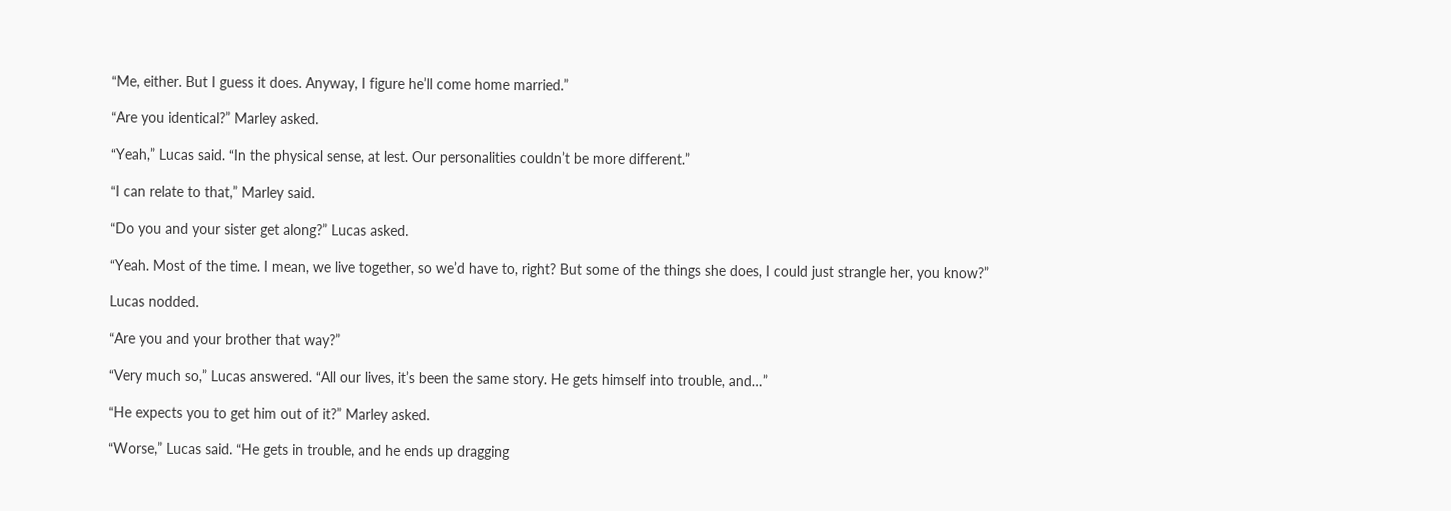“Me, either. But I guess it does. Anyway, I figure he’ll come home married.”

“Are you identical?” Marley asked.

“Yeah,” Lucas said. “In the physical sense, at lest. Our personalities couldn’t be more different.”

“I can relate to that,” Marley said.

“Do you and your sister get along?” Lucas asked.

“Yeah. Most of the time. I mean, we live together, so we’d have to, right? But some of the things she does, I could just strangle her, you know?”

Lucas nodded.

“Are you and your brother that way?”

“Very much so,” Lucas answered. “All our lives, it’s been the same story. He gets himself into trouble, and…”

“He expects you to get him out of it?” Marley asked.

“Worse,” Lucas said. “He gets in trouble, and he ends up dragging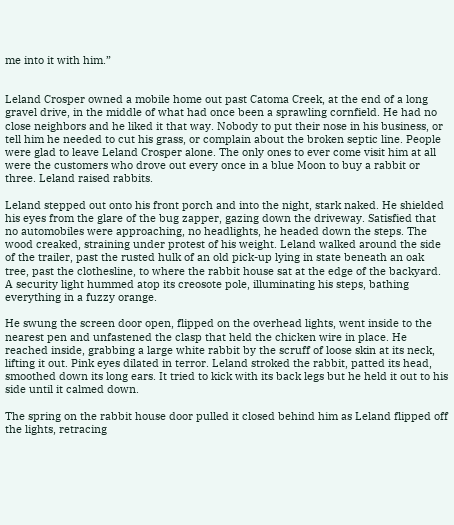me into it with him.”


Leland Crosper owned a mobile home out past Catoma Creek, at the end of a long gravel drive, in the middle of what had once been a sprawling cornfield. He had no close neighbors and he liked it that way. Nobody to put their nose in his business, or tell him he needed to cut his grass, or complain about the broken septic line. People were glad to leave Leland Crosper alone. The only ones to ever come visit him at all were the customers who drove out every once in a blue Moon to buy a rabbit or three. Leland raised rabbits.

Leland stepped out onto his front porch and into the night, stark naked. He shielded his eyes from the glare of the bug zapper, gazing down the driveway. Satisfied that no automobiles were approaching, no headlights, he headed down the steps. The wood creaked, straining under protest of his weight. Leland walked around the side of the trailer, past the rusted hulk of an old pick-up lying in state beneath an oak tree, past the clothesline, to where the rabbit house sat at the edge of the backyard. A security light hummed atop its creosote pole, illuminating his steps, bathing everything in a fuzzy orange.

He swung the screen door open, flipped on the overhead lights, went inside to the nearest pen and unfastened the clasp that held the chicken wire in place. He reached inside, grabbing a large white rabbit by the scruff of loose skin at its neck, lifting it out. Pink eyes dilated in terror. Leland stroked the rabbit, patted its head, smoothed down its long ears. It tried to kick with its back legs but he held it out to his side until it calmed down.

The spring on the rabbit house door pulled it closed behind him as Leland flipped off the lights, retracing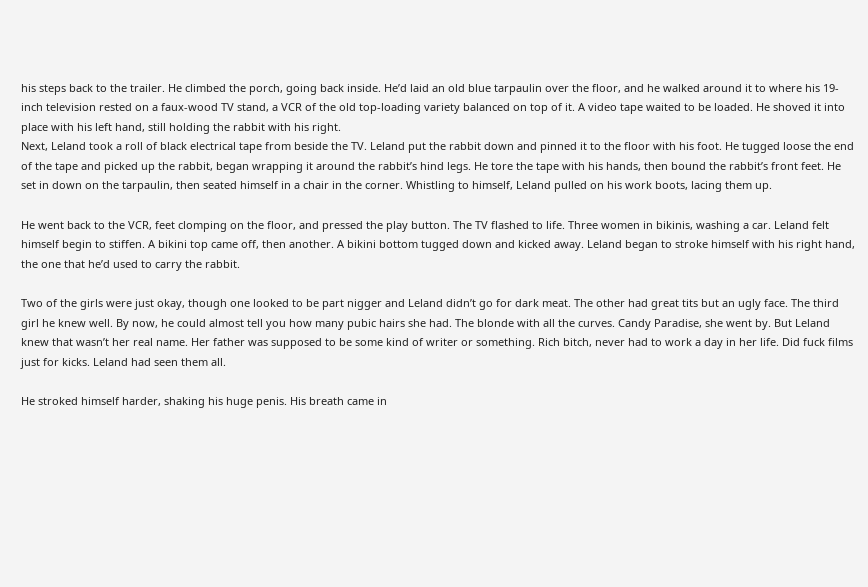his steps back to the trailer. He climbed the porch, going back inside. He’d laid an old blue tarpaulin over the floor, and he walked around it to where his 19-inch television rested on a faux-wood TV stand, a VCR of the old top-loading variety balanced on top of it. A video tape waited to be loaded. He shoved it into place with his left hand, still holding the rabbit with his right.
Next, Leland took a roll of black electrical tape from beside the TV. Leland put the rabbit down and pinned it to the floor with his foot. He tugged loose the end of the tape and picked up the rabbit, began wrapping it around the rabbit’s hind legs. He tore the tape with his hands, then bound the rabbit’s front feet. He set in down on the tarpaulin, then seated himself in a chair in the corner. Whistling to himself, Leland pulled on his work boots, lacing them up.

He went back to the VCR, feet clomping on the floor, and pressed the play button. The TV flashed to life. Three women in bikinis, washing a car. Leland felt himself begin to stiffen. A bikini top came off, then another. A bikini bottom tugged down and kicked away. Leland began to stroke himself with his right hand, the one that he’d used to carry the rabbit.

Two of the girls were just okay, though one looked to be part nigger and Leland didn’t go for dark meat. The other had great tits but an ugly face. The third girl he knew well. By now, he could almost tell you how many pubic hairs she had. The blonde with all the curves. Candy Paradise, she went by. But Leland knew that wasn’t her real name. Her father was supposed to be some kind of writer or something. Rich bitch, never had to work a day in her life. Did fuck films just for kicks. Leland had seen them all.

He stroked himself harder, shaking his huge penis. His breath came in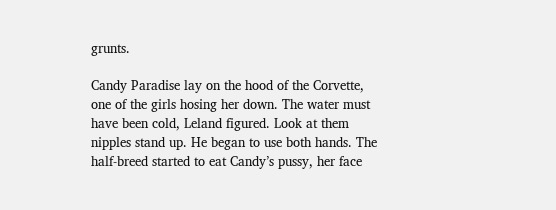grunts.

Candy Paradise lay on the hood of the Corvette, one of the girls hosing her down. The water must have been cold, Leland figured. Look at them nipples stand up. He began to use both hands. The half-breed started to eat Candy’s pussy, her face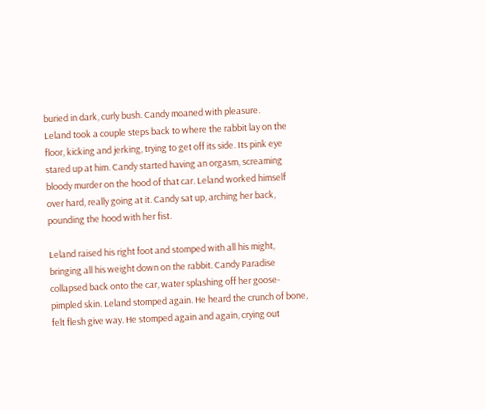buried in dark, curly bush. Candy moaned with pleasure.
Leland took a couple steps back to where the rabbit lay on the floor, kicking and jerking, trying to get off its side. Its pink eye stared up at him. Candy started having an orgasm, screaming bloody murder on the hood of that car. Leland worked himself over hard, really going at it. Candy sat up, arching her back, pounding the hood with her fist.

Leland raised his right foot and stomped with all his might, bringing all his weight down on the rabbit. Candy Paradise collapsed back onto the car, water splashing off her goose-pimpled skin. Leland stomped again. He heard the crunch of bone, felt flesh give way. He stomped again and again, crying out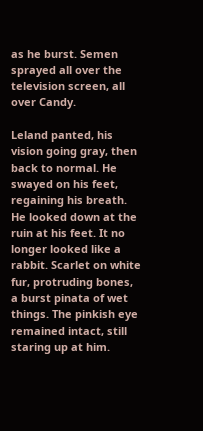as he burst. Semen sprayed all over the television screen, all over Candy.

Leland panted, his vision going gray, then back to normal. He swayed on his feet, regaining his breath. He looked down at the ruin at his feet. It no longer looked like a rabbit. Scarlet on white fur, protruding bones, a burst pinata of wet things. The pinkish eye remained intact, still staring up at him.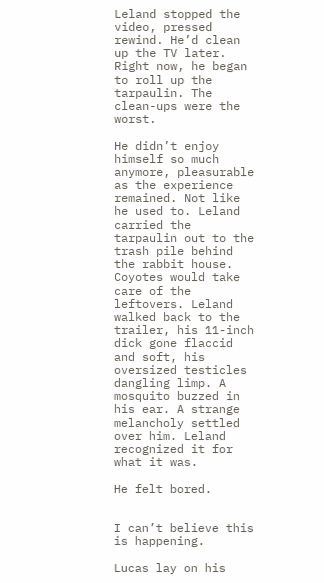Leland stopped the video, pressed rewind. He’d clean up the TV later. Right now, he began to roll up the tarpaulin. The clean-ups were the worst.

He didn’t enjoy himself so much anymore, pleasurable as the experience remained. Not like he used to. Leland carried the tarpaulin out to the trash pile behind the rabbit house. Coyotes would take care of the leftovers. Leland walked back to the trailer, his 11-inch dick gone flaccid and soft, his oversized testicles dangling limp. A mosquito buzzed in his ear. A strange melancholy settled over him. Leland recognized it for what it was.

He felt bored.


I can’t believe this is happening.

Lucas lay on his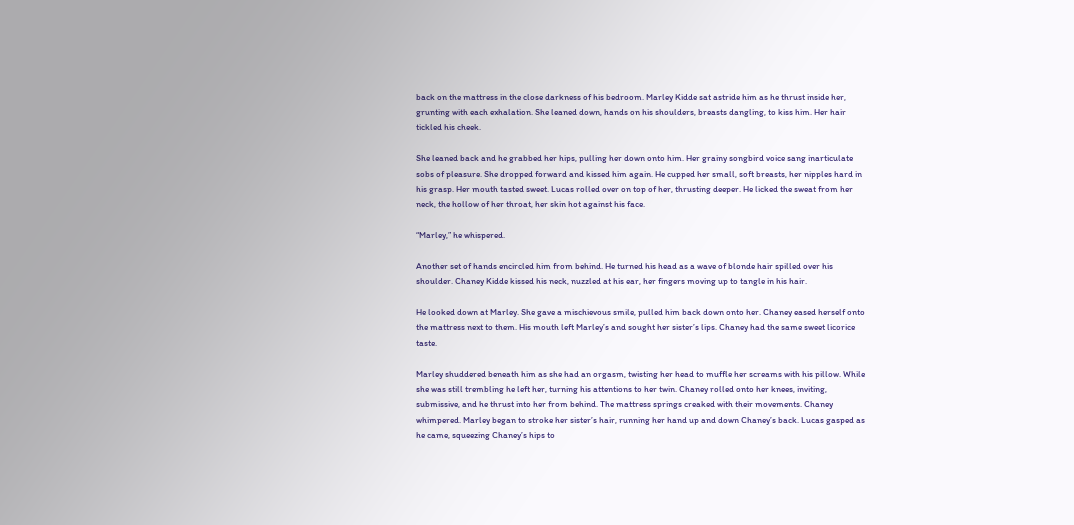back on the mattress in the close darkness of his bedroom. Marley Kidde sat astride him as he thrust inside her, grunting with each exhalation. She leaned down, hands on his shoulders, breasts dangling, to kiss him. Her hair tickled his cheek.

She leaned back and he grabbed her hips, pulling her down onto him. Her grainy songbird voice sang inarticulate sobs of pleasure. She dropped forward and kissed him again. He cupped her small, soft breasts, her nipples hard in his grasp. Her mouth tasted sweet. Lucas rolled over on top of her, thrusting deeper. He licked the sweat from her neck, the hollow of her throat, her skin hot against his face.

“Marley,” he whispered.

Another set of hands encircled him from behind. He turned his head as a wave of blonde hair spilled over his shoulder. Chaney Kidde kissed his neck, nuzzled at his ear, her fingers moving up to tangle in his hair.

He looked down at Marley. She gave a mischievous smile, pulled him back down onto her. Chaney eased herself onto the mattress next to them. His mouth left Marley’s and sought her sister’s lips. Chaney had the same sweet licorice taste.

Marley shuddered beneath him as she had an orgasm, twisting her head to muffle her screams with his pillow. While she was still trembling he left her, turning his attentions to her twin. Chaney rolled onto her knees, inviting, submissive, and he thrust into her from behind. The mattress springs creaked with their movements. Chaney whimpered. Marley began to stroke her sister’s hair, running her hand up and down Chaney’s back. Lucas gasped as he came, squeezing Chaney’s hips to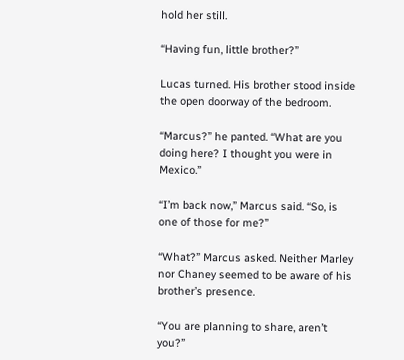hold her still.

“Having fun, little brother?”

Lucas turned. His brother stood inside the open doorway of the bedroom.

“Marcus?” he panted. “What are you doing here? I thought you were in Mexico.”

“I’m back now,” Marcus said. “So, is one of those for me?”

“What?” Marcus asked. Neither Marley nor Chaney seemed to be aware of his brother’s presence.

“You are planning to share, aren’t you?”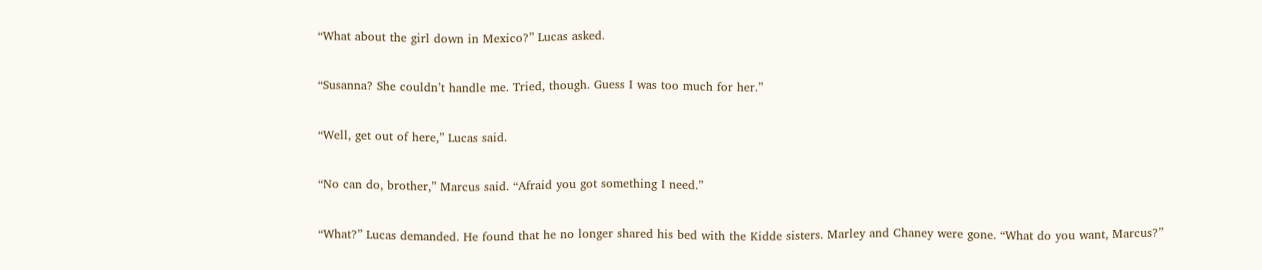“What about the girl down in Mexico?” Lucas asked.

“Susanna? She couldn’t handle me. Tried, though. Guess I was too much for her.”

“Well, get out of here,” Lucas said.

“No can do, brother,” Marcus said. “Afraid you got something I need.”

“What?” Lucas demanded. He found that he no longer shared his bed with the Kidde sisters. Marley and Chaney were gone. “What do you want, Marcus?”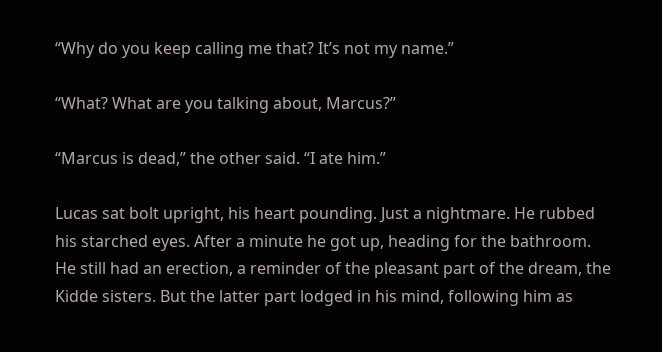“Why do you keep calling me that? It’s not my name.”

“What? What are you talking about, Marcus?”

“Marcus is dead,” the other said. “I ate him.”

Lucas sat bolt upright, his heart pounding. Just a nightmare. He rubbed his starched eyes. After a minute he got up, heading for the bathroom. He still had an erection, a reminder of the pleasant part of the dream, the Kidde sisters. But the latter part lodged in his mind, following him as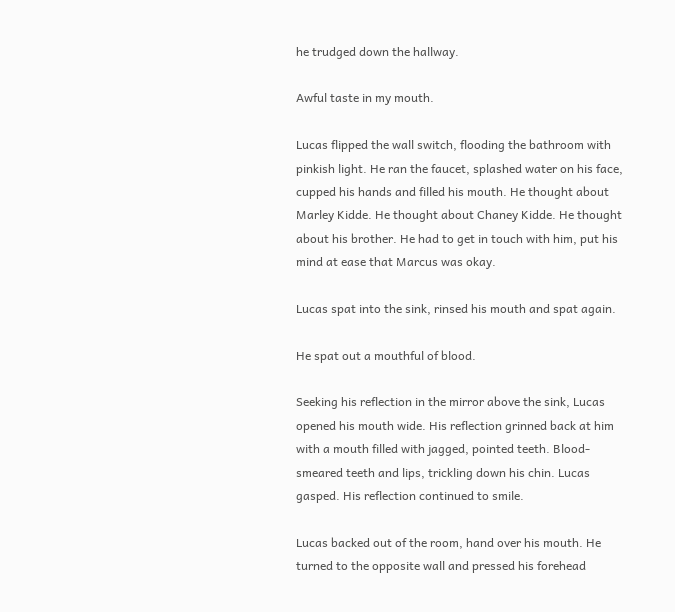he trudged down the hallway.

Awful taste in my mouth.

Lucas flipped the wall switch, flooding the bathroom with pinkish light. He ran the faucet, splashed water on his face, cupped his hands and filled his mouth. He thought about Marley Kidde. He thought about Chaney Kidde. He thought about his brother. He had to get in touch with him, put his mind at ease that Marcus was okay.

Lucas spat into the sink, rinsed his mouth and spat again.

He spat out a mouthful of blood.

Seeking his reflection in the mirror above the sink, Lucas opened his mouth wide. His reflection grinned back at him with a mouth filled with jagged, pointed teeth. Blood-smeared teeth and lips, trickling down his chin. Lucas gasped. His reflection continued to smile.

Lucas backed out of the room, hand over his mouth. He turned to the opposite wall and pressed his forehead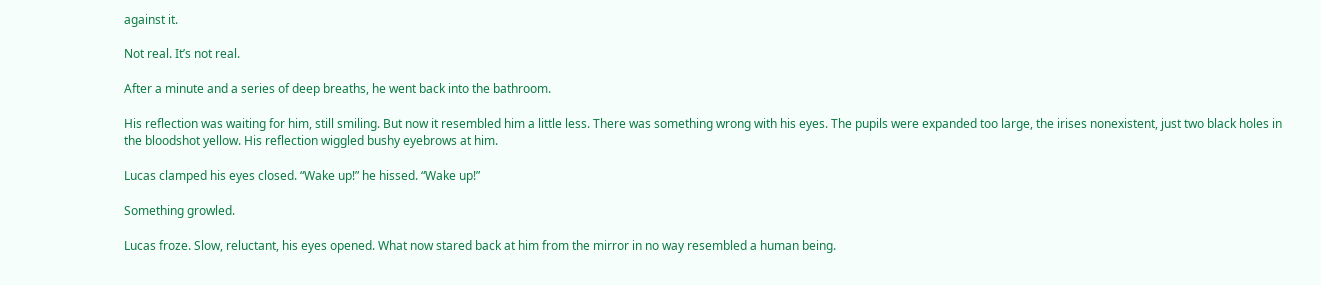against it.

Not real. It’s not real.

After a minute and a series of deep breaths, he went back into the bathroom.

His reflection was waiting for him, still smiling. But now it resembled him a little less. There was something wrong with his eyes. The pupils were expanded too large, the irises nonexistent, just two black holes in the bloodshot yellow. His reflection wiggled bushy eyebrows at him.

Lucas clamped his eyes closed. “Wake up!” he hissed. “Wake up!”

Something growled.

Lucas froze. Slow, reluctant, his eyes opened. What now stared back at him from the mirror in no way resembled a human being.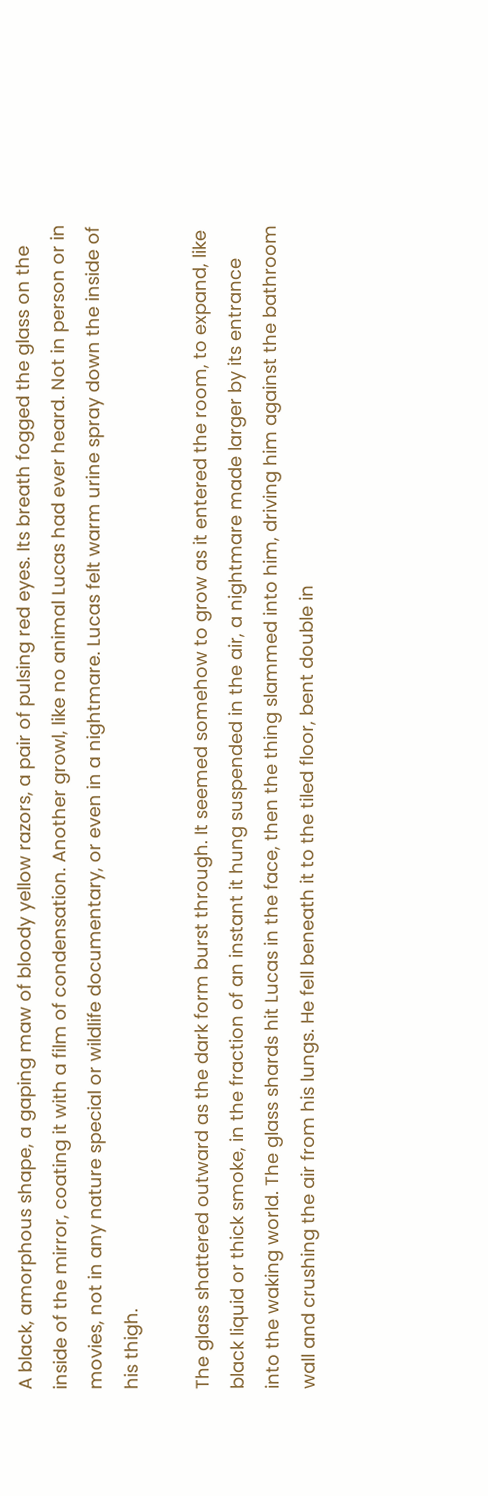A black, amorphous shape, a gaping maw of bloody yellow razors, a pair of pulsing red eyes. Its breath fogged the glass on the inside of the mirror, coating it with a film of condensation. Another growl, like no animal Lucas had ever heard. Not in person or in movies, not in any nature special or wildlife documentary, or even in a nightmare. Lucas felt warm urine spray down the inside of his thigh.

The glass shattered outward as the dark form burst through. It seemed somehow to grow as it entered the room, to expand, like black liquid or thick smoke, in the fraction of an instant it hung suspended in the air, a nightmare made larger by its entrance into the waking world. The glass shards hit Lucas in the face, then the thing slammed into him, driving him against the bathroom wall and crushing the air from his lungs. He fell beneath it to the tiled floor, bent double in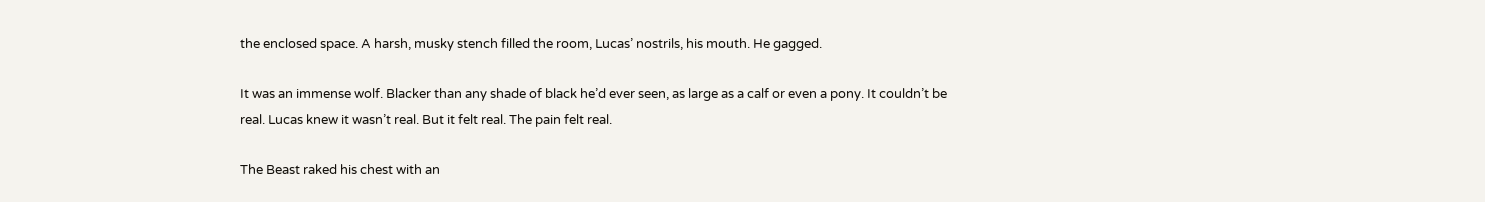the enclosed space. A harsh, musky stench filled the room, Lucas’ nostrils, his mouth. He gagged.

It was an immense wolf. Blacker than any shade of black he’d ever seen, as large as a calf or even a pony. It couldn’t be real. Lucas knew it wasn’t real. But it felt real. The pain felt real.

The Beast raked his chest with an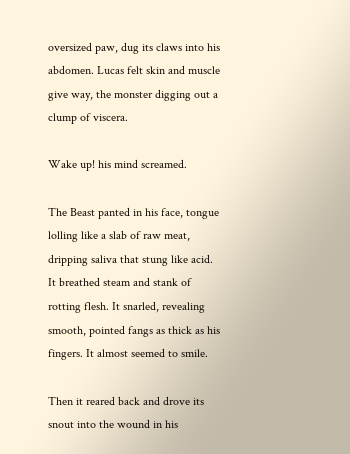oversized paw, dug its claws into his abdomen. Lucas felt skin and muscle give way, the monster digging out a clump of viscera.

Wake up! his mind screamed.

The Beast panted in his face, tongue lolling like a slab of raw meat, dripping saliva that stung like acid. It breathed steam and stank of rotting flesh. It snarled, revealing smooth, pointed fangs as thick as his fingers. It almost seemed to smile.

Then it reared back and drove its snout into the wound in his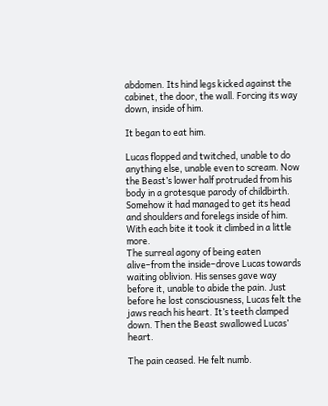abdomen. Its hind legs kicked against the cabinet, the door, the wall. Forcing its way down, inside of him.

It began to eat him.

Lucas flopped and twitched, unable to do anything else, unable even to scream. Now the Beast’s lower half protruded from his body in a grotesque parody of childbirth. Somehow it had managed to get its head and shoulders and forelegs inside of him. With each bite it took it climbed in a little more.
The surreal agony of being eaten alive–from the inside–drove Lucas towards waiting oblivion. His senses gave way before it, unable to abide the pain. Just before he lost consciousness, Lucas felt the jaws reach his heart. It’s teeth clamped down. Then the Beast swallowed Lucas’ heart.

The pain ceased. He felt numb.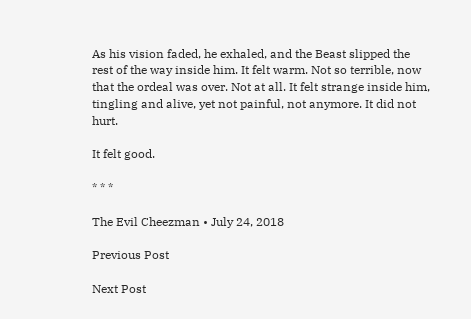As his vision faded, he exhaled, and the Beast slipped the rest of the way inside him. It felt warm. Not so terrible, now that the ordeal was over. Not at all. It felt strange inside him, tingling and alive, yet not painful, not anymore. It did not hurt.

It felt good.

* * *

The Evil Cheezman • July 24, 2018

Previous Post

Next Post